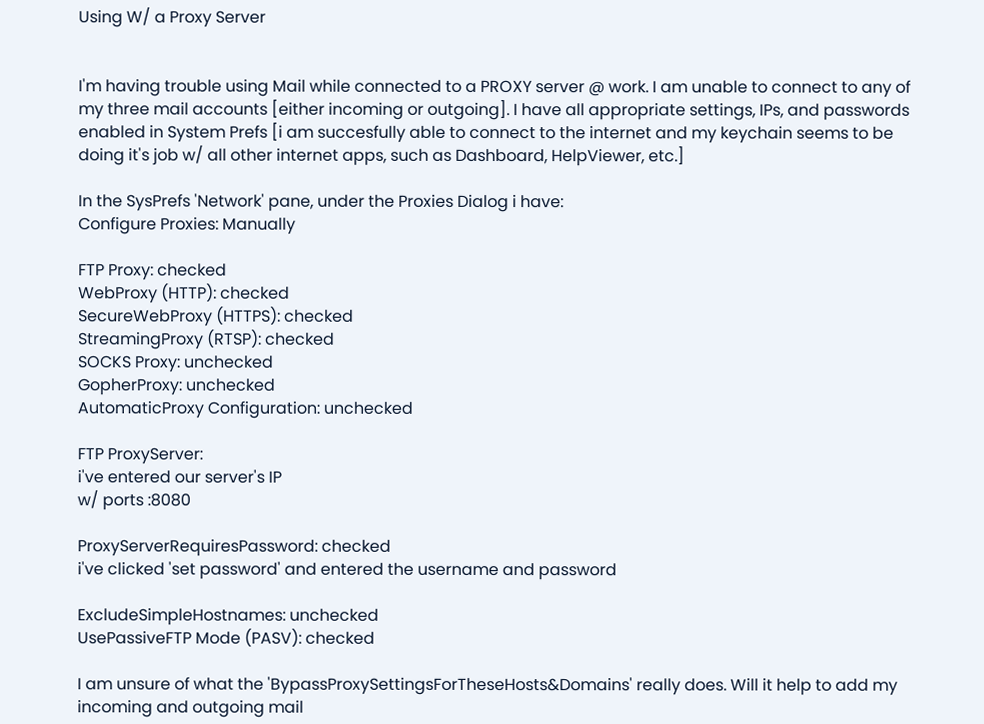Using W/ a Proxy Server


I'm having trouble using Mail while connected to a PROXY server @ work. I am unable to connect to any of my three mail accounts [either incoming or outgoing]. I have all appropriate settings, IPs, and passwords enabled in System Prefs [i am succesfully able to connect to the internet and my keychain seems to be doing it's job w/ all other internet apps, such as Dashboard, HelpViewer, etc.]

In the SysPrefs 'Network' pane, under the Proxies Dialog i have:
Configure Proxies: Manually

FTP Proxy: checked
WebProxy (HTTP): checked
SecureWebProxy (HTTPS): checked
StreamingProxy (RTSP): checked
SOCKS Proxy: unchecked
GopherProxy: unchecked
AutomaticProxy Configuration: unchecked

FTP ProxyServer:
i've entered our server's IP
w/ ports :8080

ProxyServerRequiresPassword: checked
i've clicked 'set password' and entered the username and password

ExcludeSimpleHostnames: unchecked
UsePassiveFTP Mode (PASV): checked

I am unsure of what the 'BypassProxySettingsForTheseHosts&Domains' really does. Will it help to add my incoming and outgoing mail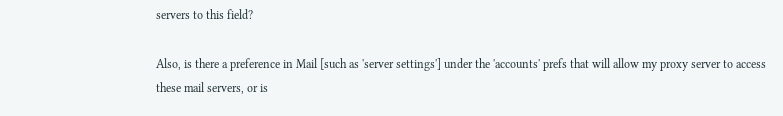servers to this field?

Also, is there a preference in Mail [such as 'server settings'] under the 'accounts' prefs that will allow my proxy server to access these mail servers, or is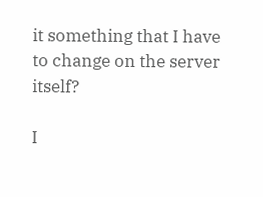it something that I have to change on the server itself?

I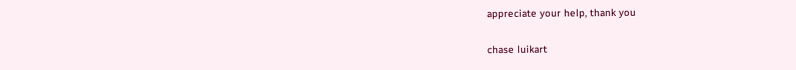appreciate your help, thank you

chase luikart